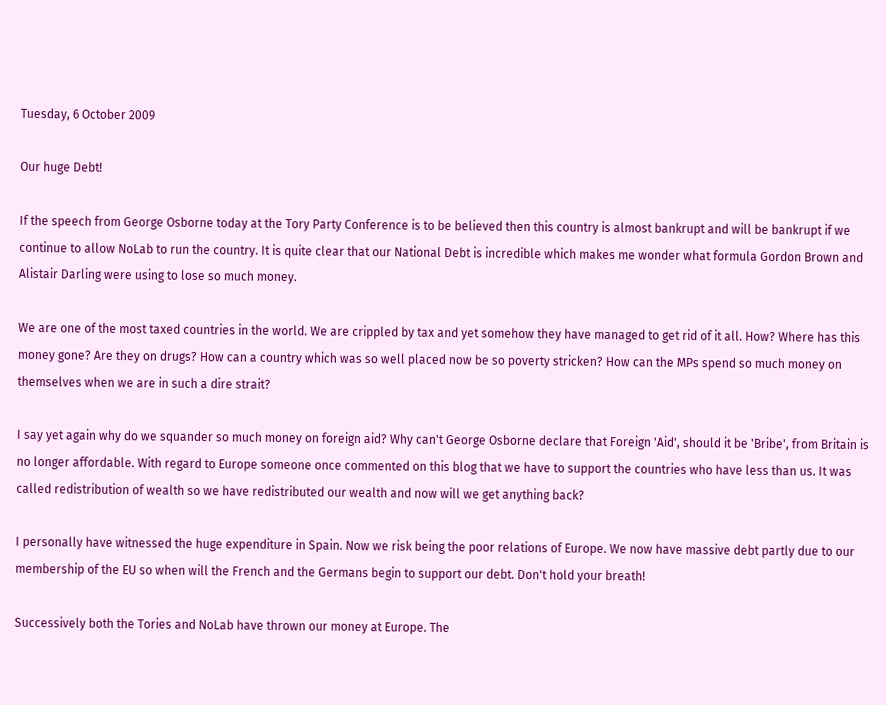Tuesday, 6 October 2009

Our huge Debt!

If the speech from George Osborne today at the Tory Party Conference is to be believed then this country is almost bankrupt and will be bankrupt if we continue to allow NoLab to run the country. It is quite clear that our National Debt is incredible which makes me wonder what formula Gordon Brown and Alistair Darling were using to lose so much money.

We are one of the most taxed countries in the world. We are crippled by tax and yet somehow they have managed to get rid of it all. How? Where has this money gone? Are they on drugs? How can a country which was so well placed now be so poverty stricken? How can the MPs spend so much money on themselves when we are in such a dire strait?

I say yet again why do we squander so much money on foreign aid? Why can't George Osborne declare that Foreign 'Aid', should it be 'Bribe', from Britain is no longer affordable. With regard to Europe someone once commented on this blog that we have to support the countries who have less than us. It was called redistribution of wealth so we have redistributed our wealth and now will we get anything back?

I personally have witnessed the huge expenditure in Spain. Now we risk being the poor relations of Europe. We now have massive debt partly due to our membership of the EU so when will the French and the Germans begin to support our debt. Don't hold your breath!

Successively both the Tories and NoLab have thrown our money at Europe. The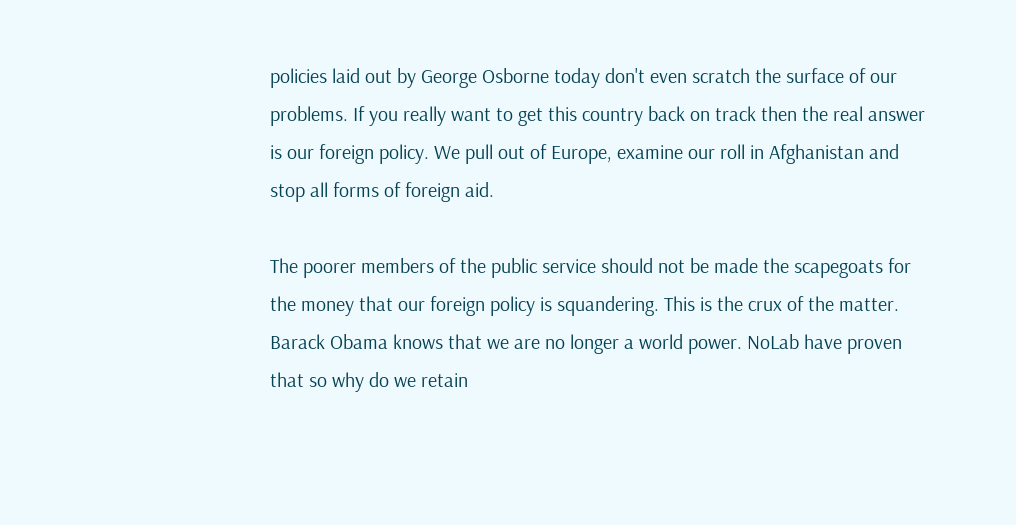policies laid out by George Osborne today don't even scratch the surface of our problems. If you really want to get this country back on track then the real answer is our foreign policy. We pull out of Europe, examine our roll in Afghanistan and stop all forms of foreign aid.

The poorer members of the public service should not be made the scapegoats for the money that our foreign policy is squandering. This is the crux of the matter. Barack Obama knows that we are no longer a world power. NoLab have proven that so why do we retain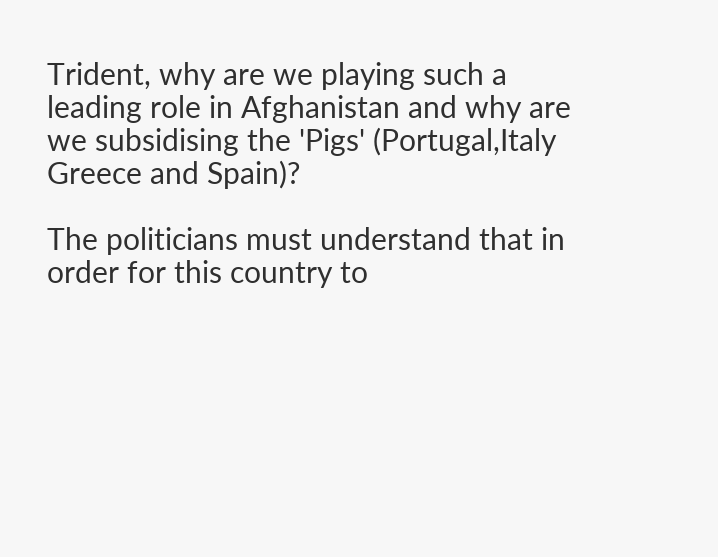Trident, why are we playing such a leading role in Afghanistan and why are we subsidising the 'Pigs' (Portugal,Italy Greece and Spain)?

The politicians must understand that in order for this country to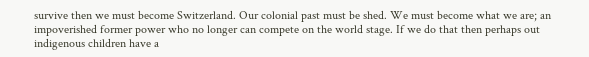survive then we must become Switzerland. Our colonial past must be shed. We must become what we are; an impoverished former power who no longer can compete on the world stage. If we do that then perhaps out indigenous children have a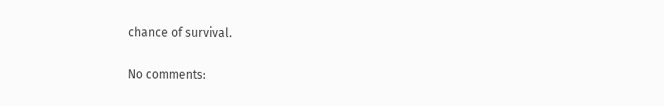chance of survival.

No comments: